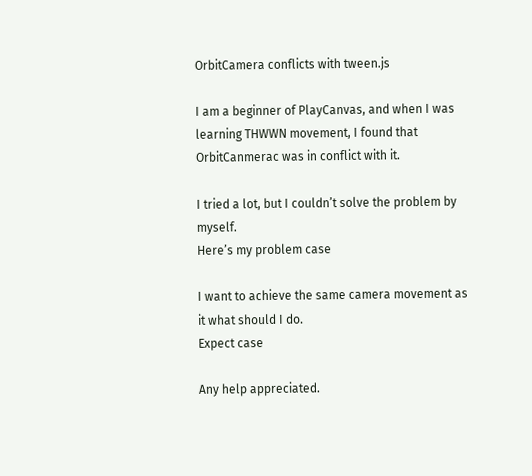OrbitCamera conflicts with tween.js

I am a beginner of PlayCanvas, and when I was learning THWWN movement, I found that OrbitCanmerac was in conflict with it.

I tried a lot, but I couldn’t solve the problem by myself.
Here’s my problem case

I want to achieve the same camera movement as it what should I do.
Expect case

Any help appreciated.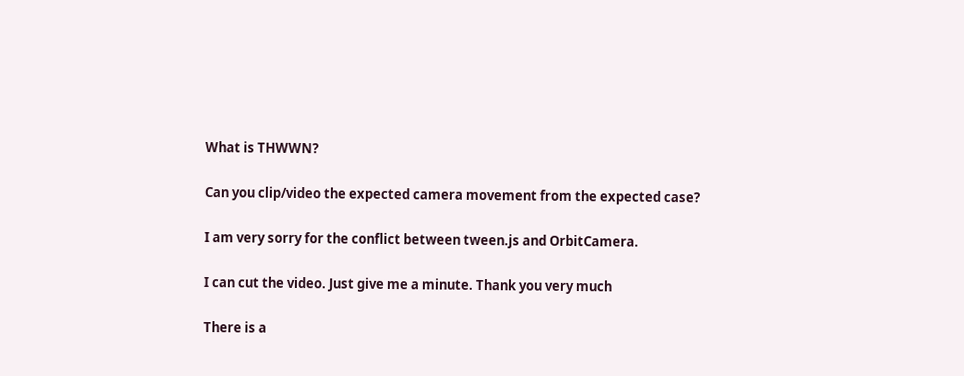What is THWWN?

Can you clip/video the expected camera movement from the expected case?

I am very sorry for the conflict between tween.js and OrbitCamera.

I can cut the video. Just give me a minute. Thank you very much

There is a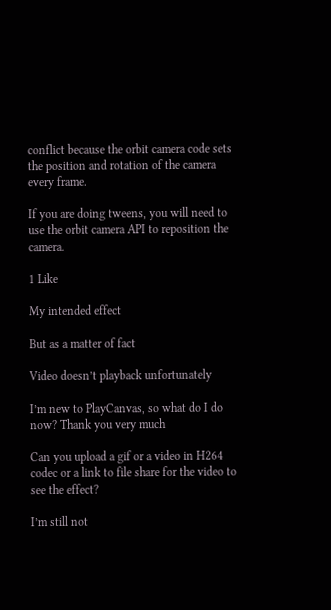conflict because the orbit camera code sets the position and rotation of the camera every frame.

If you are doing tweens, you will need to use the orbit camera API to reposition the camera.

1 Like

My intended effect

But as a matter of fact

Video doesn’t playback unfortunately

I’m new to PlayCanvas, so what do I do now? Thank you very much

Can you upload a gif or a video in H264 codec or a link to file share for the video to see the effect?

I’m still not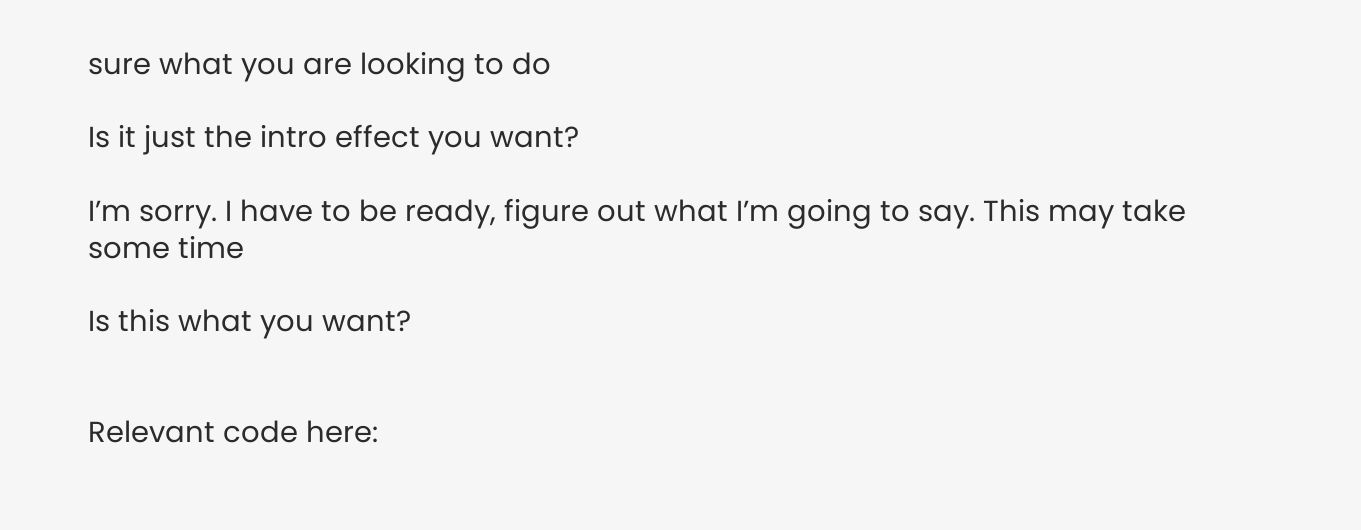sure what you are looking to do

Is it just the intro effect you want?

I’m sorry. I have to be ready, figure out what I’m going to say. This may take some time

Is this what you want?


Relevant code here: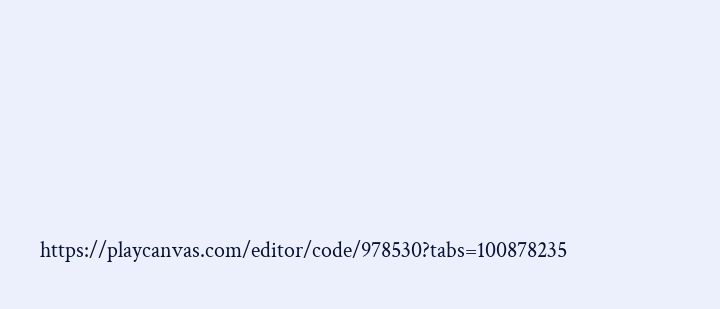https://playcanvas.com/editor/code/978530?tabs=100878235